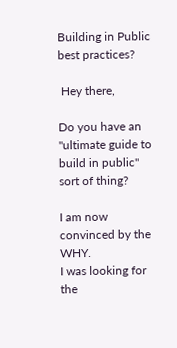Building in Public best practices?

 Hey there,

Do you have an "ultimate guide to build in public" sort of thing?

I am now convinced by the WHY.
I was looking for the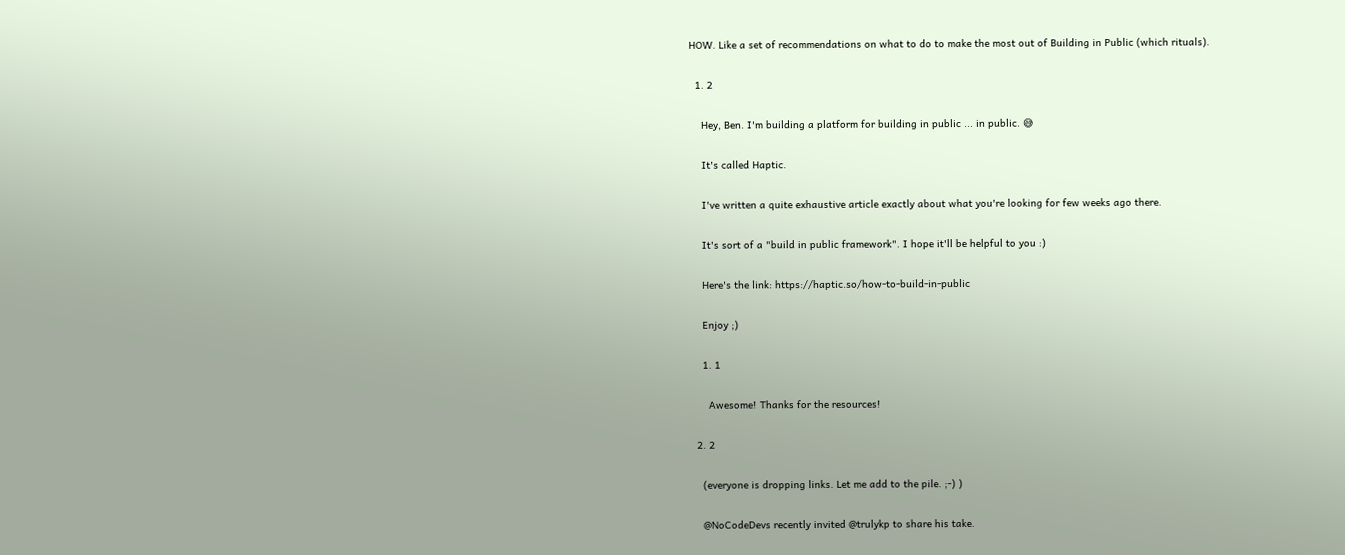HOW. Like a set of recommendations on what to do to make the most out of Building in Public (which rituals).

  1. 2

    Hey, Ben. I'm building a platform for building in public ... in public. 😅

    It's called Haptic.

    I've written a quite exhaustive article exactly about what you're looking for few weeks ago there.

    It's sort of a "build in public framework". I hope it'll be helpful to you :)

    Here's the link: https://haptic.so/how-to-build-in-public

    Enjoy ;)

    1. 1

      Awesome! Thanks for the resources!

  2. 2

    (everyone is dropping links. Let me add to the pile. ;-) )

    @NoCodeDevs recently invited @trulykp to share his take.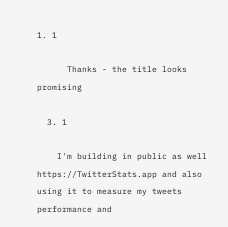1. 1

      Thanks - the title looks promising

  3. 1

    I'm building in public as well https://TwitterStats.app and also using it to measure my tweets performance and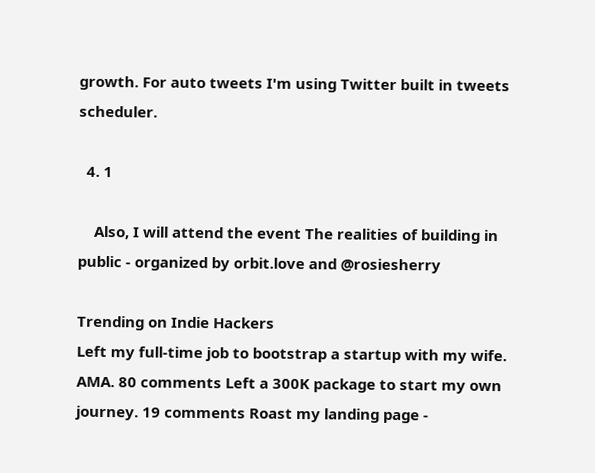growth. For auto tweets I'm using Twitter built in tweets scheduler.

  4. 1

    Also, I will attend the event The realities of building in public - organized by orbit.love and @rosiesherry

Trending on Indie Hackers
Left my full-time job to bootstrap a startup with my wife. AMA. 80 comments Left a 300K package to start my own journey. 19 comments Roast my landing page -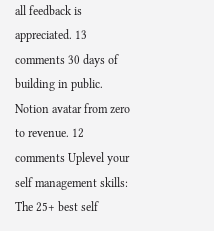all feedback is appreciated. 13 comments 30 days of building in public. Notion avatar from zero to revenue. 12 comments Uplevel your self management skills: The 25+ best self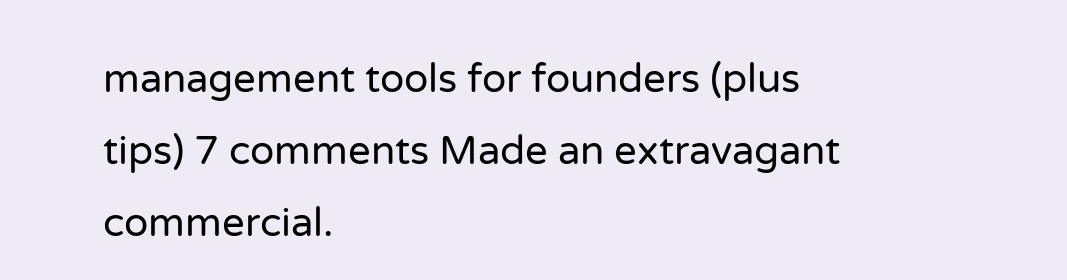management tools for founders (plus tips) 7 comments Made an extravagant commercial.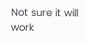Not sure it will work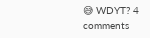😅 WDYT? 4 comments